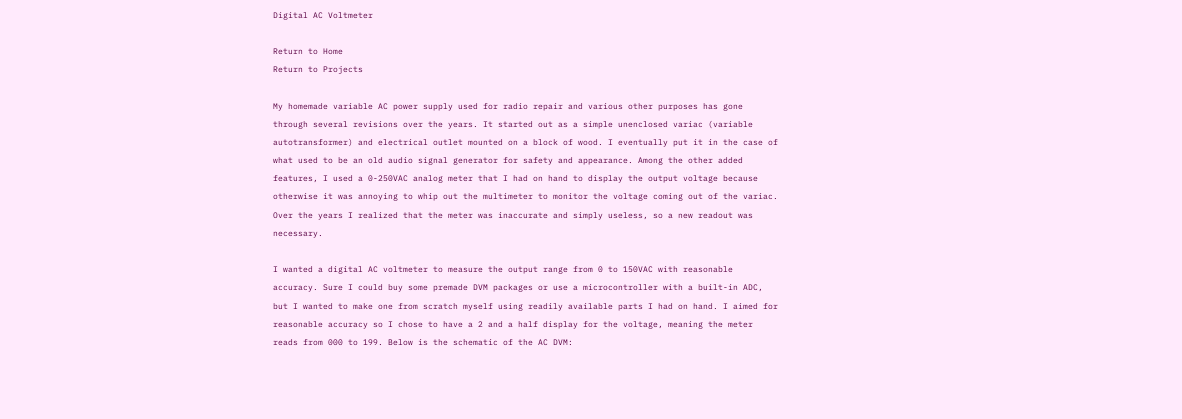Digital AC Voltmeter

Return to Home
Return to Projects

My homemade variable AC power supply used for radio repair and various other purposes has gone through several revisions over the years. It started out as a simple unenclosed variac (variable autotransformer) and electrical outlet mounted on a block of wood. I eventually put it in the case of what used to be an old audio signal generator for safety and appearance. Among the other added features, I used a 0-250VAC analog meter that I had on hand to display the output voltage because otherwise it was annoying to whip out the multimeter to monitor the voltage coming out of the variac. Over the years I realized that the meter was inaccurate and simply useless, so a new readout was necessary.

I wanted a digital AC voltmeter to measure the output range from 0 to 150VAC with reasonable accuracy. Sure I could buy some premade DVM packages or use a microcontroller with a built-in ADC, but I wanted to make one from scratch myself using readily available parts I had on hand. I aimed for reasonable accuracy so I chose to have a 2 and a half display for the voltage, meaning the meter reads from 000 to 199. Below is the schematic of the AC DVM: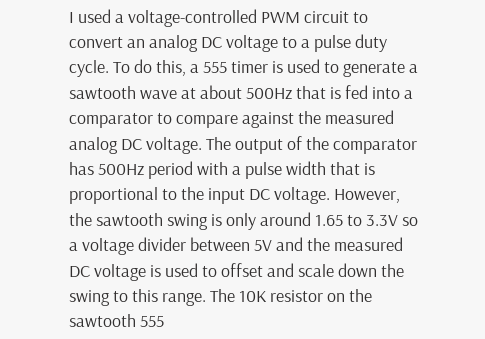I used a voltage-controlled PWM circuit to convert an analog DC voltage to a pulse duty cycle. To do this, a 555 timer is used to generate a sawtooth wave at about 500Hz that is fed into a comparator to compare against the measured analog DC voltage. The output of the comparator has 500Hz period with a pulse width that is proportional to the input DC voltage. However, the sawtooth swing is only around 1.65 to 3.3V so a voltage divider between 5V and the measured DC voltage is used to offset and scale down the swing to this range. The 10K resistor on the sawtooth 555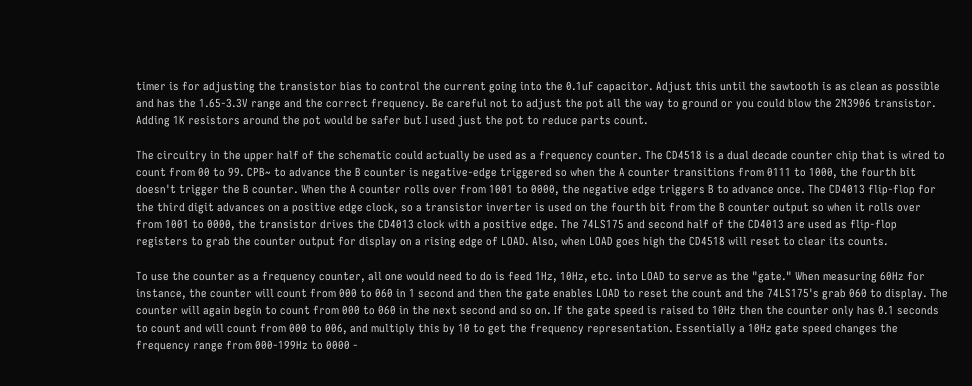timer is for adjusting the transistor bias to control the current going into the 0.1uF capacitor. Adjust this until the sawtooth is as clean as possible and has the 1.65-3.3V range and the correct frequency. Be careful not to adjust the pot all the way to ground or you could blow the 2N3906 transistor. Adding 1K resistors around the pot would be safer but I used just the pot to reduce parts count.

The circuitry in the upper half of the schematic could actually be used as a frequency counter. The CD4518 is a dual decade counter chip that is wired to count from 00 to 99. CPB~ to advance the B counter is negative-edge triggered so when the A counter transitions from 0111 to 1000, the fourth bit doesn't trigger the B counter. When the A counter rolls over from 1001 to 0000, the negative edge triggers B to advance once. The CD4013 flip-flop for the third digit advances on a positive edge clock, so a transistor inverter is used on the fourth bit from the B counter output so when it rolls over from 1001 to 0000, the transistor drives the CD4013 clock with a positive edge. The 74LS175 and second half of the CD4013 are used as flip-flop registers to grab the counter output for display on a rising edge of LOAD. Also, when LOAD goes high the CD4518 will reset to clear its counts.

To use the counter as a frequency counter, all one would need to do is feed 1Hz, 10Hz, etc. into LOAD to serve as the "gate." When measuring 60Hz for instance, the counter will count from 000 to 060 in 1 second and then the gate enables LOAD to reset the count and the 74LS175's grab 060 to display. The counter will again begin to count from 000 to 060 in the next second and so on. If the gate speed is raised to 10Hz then the counter only has 0.1 seconds to count and will count from 000 to 006, and multiply this by 10 to get the frequency representation. Essentially a 10Hz gate speed changes the frequency range from 000-199Hz to 0000 -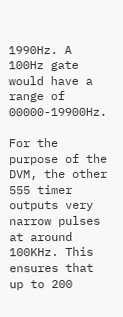1990Hz. A 100Hz gate would have a range of 00000-19900Hz.

For the purpose of the DVM, the other 555 timer outputs very narrow pulses at around 100KHz. This ensures that up to 200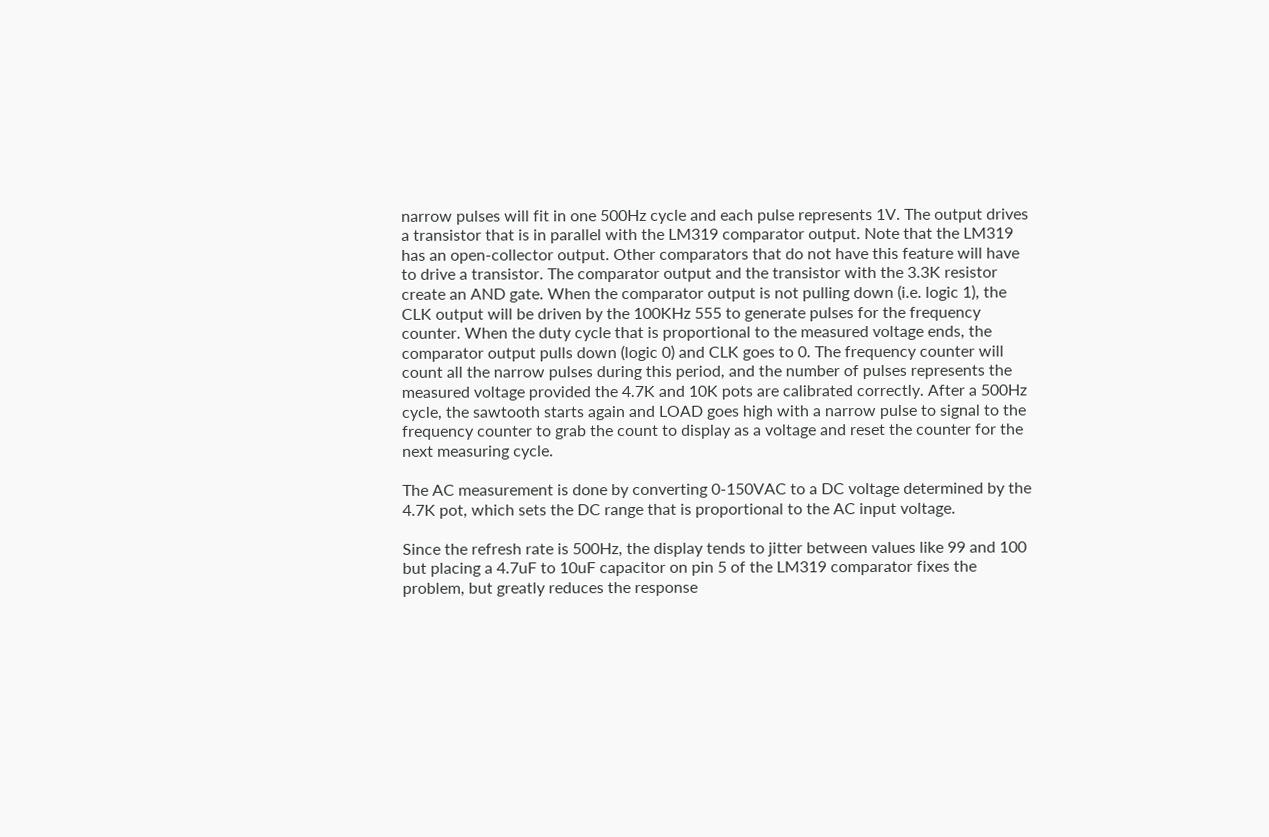narrow pulses will fit in one 500Hz cycle and each pulse represents 1V. The output drives a transistor that is in parallel with the LM319 comparator output. Note that the LM319 has an open-collector output. Other comparators that do not have this feature will have to drive a transistor. The comparator output and the transistor with the 3.3K resistor create an AND gate. When the comparator output is not pulling down (i.e. logic 1), the CLK output will be driven by the 100KHz 555 to generate pulses for the frequency counter. When the duty cycle that is proportional to the measured voltage ends, the comparator output pulls down (logic 0) and CLK goes to 0. The frequency counter will count all the narrow pulses during this period, and the number of pulses represents the measured voltage provided the 4.7K and 10K pots are calibrated correctly. After a 500Hz cycle, the sawtooth starts again and LOAD goes high with a narrow pulse to signal to the frequency counter to grab the count to display as a voltage and reset the counter for the next measuring cycle.

The AC measurement is done by converting 0-150VAC to a DC voltage determined by the 4.7K pot, which sets the DC range that is proportional to the AC input voltage.

Since the refresh rate is 500Hz, the display tends to jitter between values like 99 and 100 but placing a 4.7uF to 10uF capacitor on pin 5 of the LM319 comparator fixes the problem, but greatly reduces the response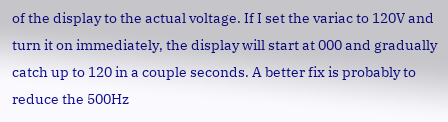of the display to the actual voltage. If I set the variac to 120V and turn it on immediately, the display will start at 000 and gradually catch up to 120 in a couple seconds. A better fix is probably to reduce the 500Hz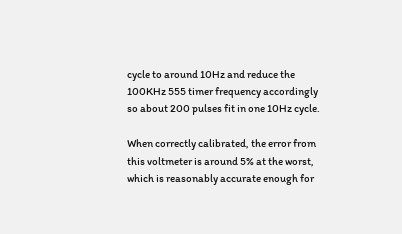cycle to around 10Hz and reduce the 100KHz 555 timer frequency accordingly so about 200 pulses fit in one 10Hz cycle.

When correctly calibrated, the error from this voltmeter is around 5% at the worst, which is reasonably accurate enough for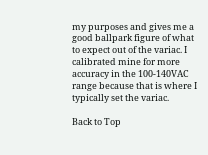my purposes and gives me a good ballpark figure of what to expect out of the variac. I calibrated mine for more accuracy in the 100-140VAC range because that is where I typically set the variac.

Back to Top